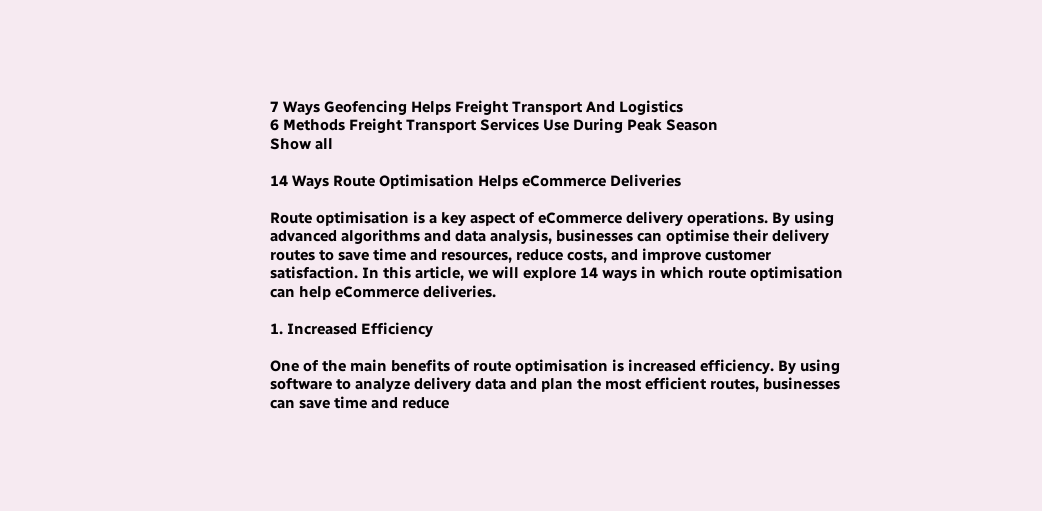7 Ways Geofencing Helps Freight Transport And Logistics
6 Methods Freight Transport Services Use During Peak Season
Show all

14 Ways Route Optimisation Helps eCommerce Deliveries

Route optimisation is a key aspect of eCommerce delivery operations. By using advanced algorithms and data analysis, businesses can optimise their delivery routes to save time and resources, reduce costs, and improve customer satisfaction. In this article, we will explore 14 ways in which route optimisation can help eCommerce deliveries.

1. Increased Efficiency

One of the main benefits of route optimisation is increased efficiency. By using software to analyze delivery data and plan the most efficient routes, businesses can save time and reduce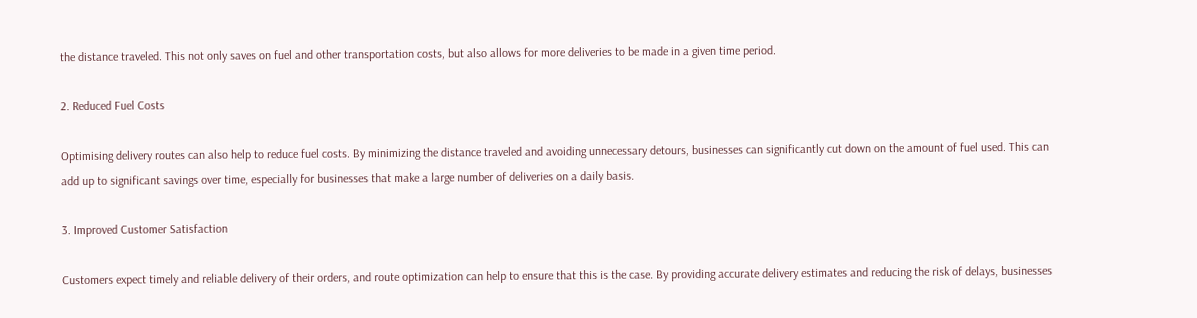the distance traveled. This not only saves on fuel and other transportation costs, but also allows for more deliveries to be made in a given time period.

2. Reduced Fuel Costs

Optimising delivery routes can also help to reduce fuel costs. By minimizing the distance traveled and avoiding unnecessary detours, businesses can significantly cut down on the amount of fuel used. This can add up to significant savings over time, especially for businesses that make a large number of deliveries on a daily basis.

3. Improved Customer Satisfaction

Customers expect timely and reliable delivery of their orders, and route optimization can help to ensure that this is the case. By providing accurate delivery estimates and reducing the risk of delays, businesses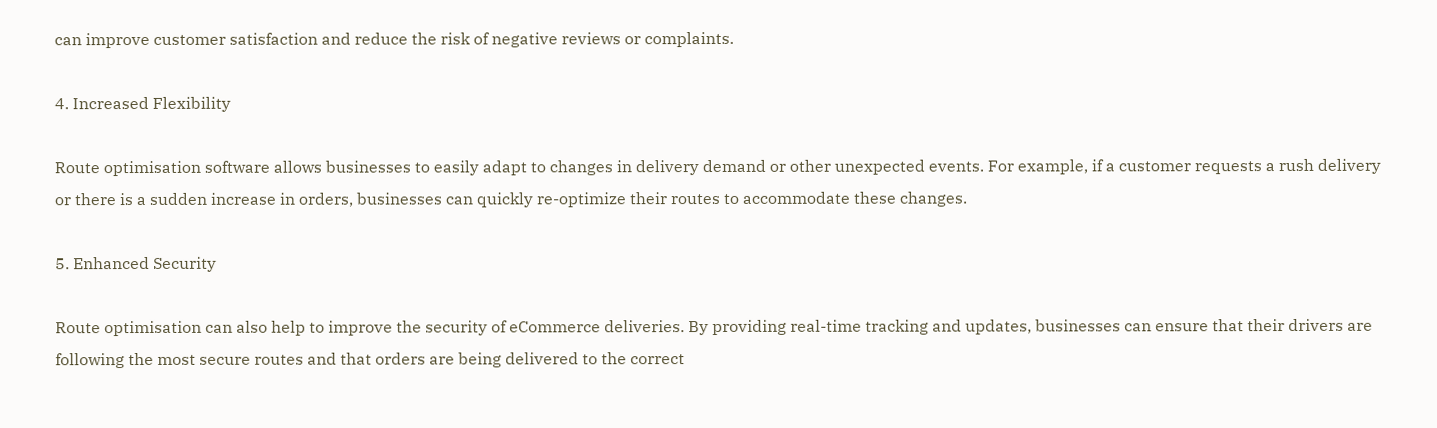can improve customer satisfaction and reduce the risk of negative reviews or complaints.

4. Increased Flexibility

Route optimisation software allows businesses to easily adapt to changes in delivery demand or other unexpected events. For example, if a customer requests a rush delivery or there is a sudden increase in orders, businesses can quickly re-optimize their routes to accommodate these changes.

5. Enhanced Security

Route optimisation can also help to improve the security of eCommerce deliveries. By providing real-time tracking and updates, businesses can ensure that their drivers are following the most secure routes and that orders are being delivered to the correct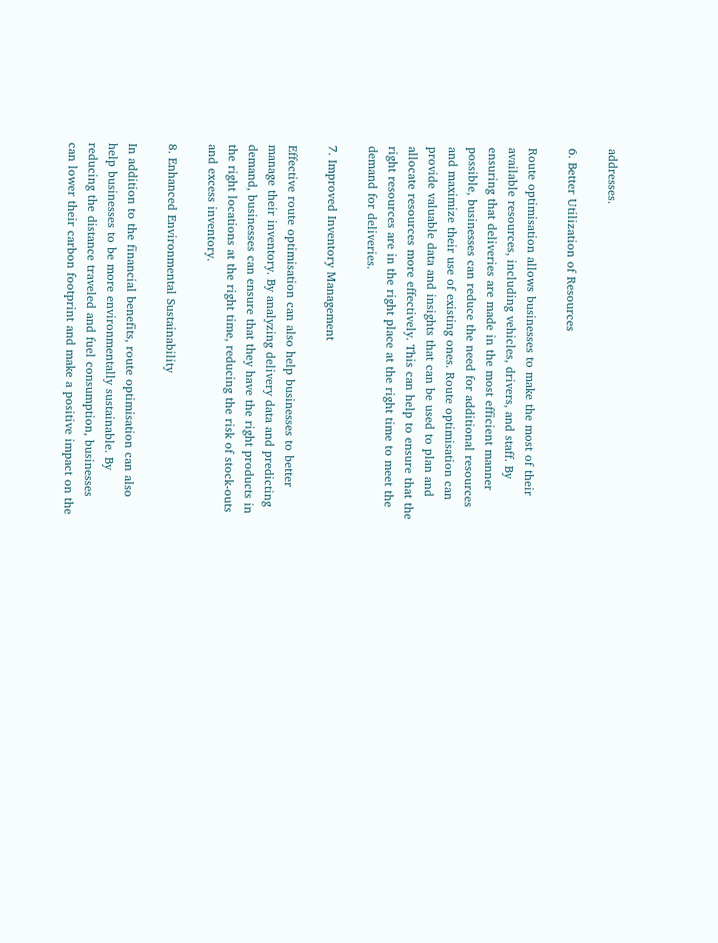addresses.

6. Better Utilization of Resources

Route optimisation allows businesses to make the most of their available resources, including vehicles, drivers, and staff. By ensuring that deliveries are made in the most efficient manner possible, businesses can reduce the need for additional resources and maximize their use of existing ones. Route optimisation can provide valuable data and insights that can be used to plan and allocate resources more effectively. This can help to ensure that the right resources are in the right place at the right time to meet the demand for deliveries.

7. Improved Inventory Management

Effective route optimisation can also help businesses to better manage their inventory. By analyzing delivery data and predicting demand, businesses can ensure that they have the right products in the right locations at the right time, reducing the risk of stock-outs and excess inventory.

8. Enhanced Environmental Sustainability

In addition to the financial benefits, route optimisation can also help businesses to be more environmentally sustainable. By reducing the distance traveled and fuel consumption, businesses can lower their carbon footprint and make a positive impact on the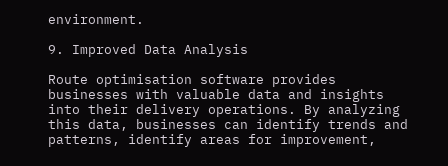environment.

9. Improved Data Analysis

Route optimisation software provides businesses with valuable data and insights into their delivery operations. By analyzing this data, businesses can identify trends and patterns, identify areas for improvement,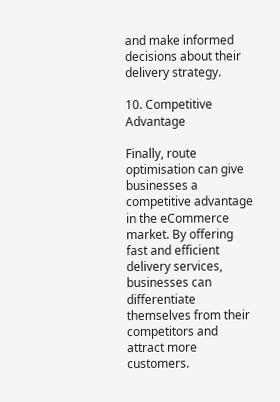and make informed decisions about their delivery strategy.

10. Competitive Advantage

Finally, route optimisation can give businesses a competitive advantage in the eCommerce market. By offering fast and efficient delivery services, businesses can differentiate themselves from their competitors and attract more customers.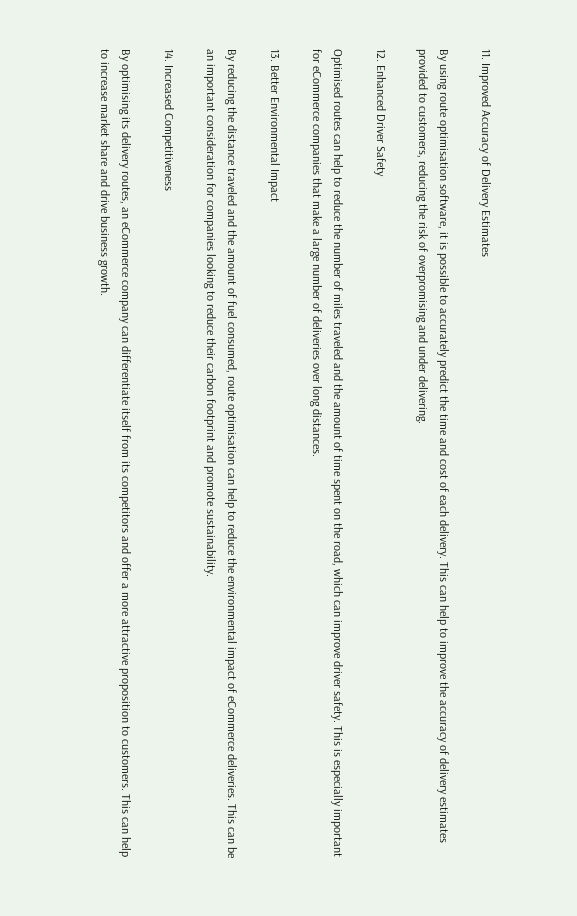11. Improved Accuracy of Delivery Estimates

By using route optimisation software, it is possible to accurately predict the time and cost of each delivery. This can help to improve the accuracy of delivery estimates provided to customers, reducing the risk of overpromising and under delivering.

12. Enhanced Driver Safety

Optimised routes can help to reduce the number of miles traveled and the amount of time spent on the road, which can improve driver safety. This is especially important for eCommerce companies that make a large number of deliveries over long distances.

13. Better Environmental Impact

By reducing the distance traveled and the amount of fuel consumed, route optimisation can help to reduce the environmental impact of eCommerce deliveries. This can be an important consideration for companies looking to reduce their carbon footprint and promote sustainability.

14. Increased Competitiveness

By optimising its delivery routes, an eCommerce company can differentiate itself from its competitors and offer a more attractive proposition to customers. This can help to increase market share and drive business growth.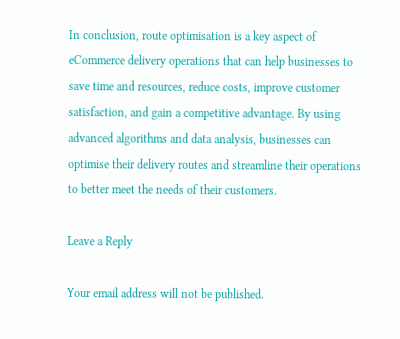In conclusion, route optimisation is a key aspect of eCommerce delivery operations that can help businesses to save time and resources, reduce costs, improve customer satisfaction, and gain a competitive advantage. By using advanced algorithms and data analysis, businesses can optimise their delivery routes and streamline their operations to better meet the needs of their customers.

Leave a Reply

Your email address will not be published.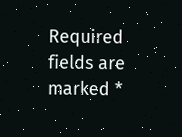Required fields are marked *